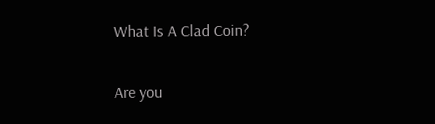What Is A Clad Coin?

Are you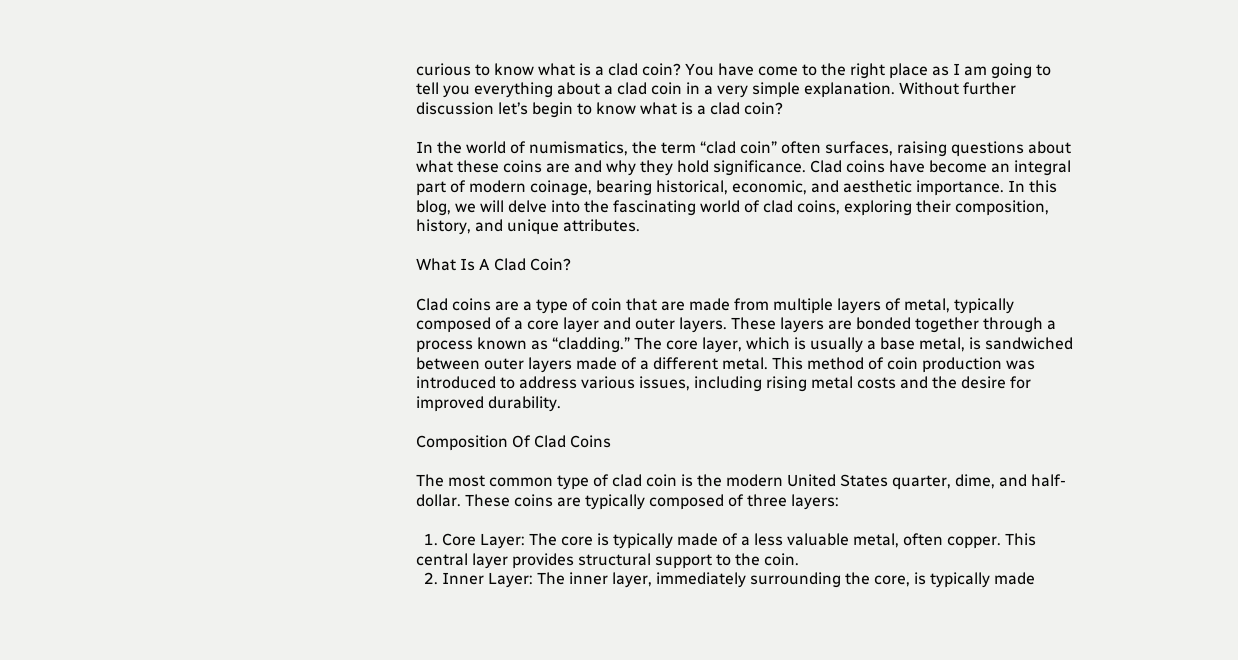curious to know what is a clad coin? You have come to the right place as I am going to tell you everything about a clad coin in a very simple explanation. Without further discussion let’s begin to know what is a clad coin?

In the world of numismatics, the term “clad coin” often surfaces, raising questions about what these coins are and why they hold significance. Clad coins have become an integral part of modern coinage, bearing historical, economic, and aesthetic importance. In this blog, we will delve into the fascinating world of clad coins, exploring their composition, history, and unique attributes.

What Is A Clad Coin?

Clad coins are a type of coin that are made from multiple layers of metal, typically composed of a core layer and outer layers. These layers are bonded together through a process known as “cladding.” The core layer, which is usually a base metal, is sandwiched between outer layers made of a different metal. This method of coin production was introduced to address various issues, including rising metal costs and the desire for improved durability.

Composition Of Clad Coins

The most common type of clad coin is the modern United States quarter, dime, and half-dollar. These coins are typically composed of three layers:

  1. Core Layer: The core is typically made of a less valuable metal, often copper. This central layer provides structural support to the coin.
  2. Inner Layer: The inner layer, immediately surrounding the core, is typically made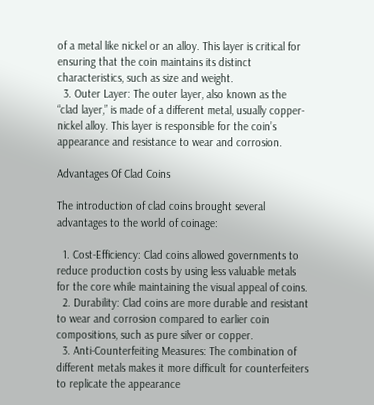of a metal like nickel or an alloy. This layer is critical for ensuring that the coin maintains its distinct characteristics, such as size and weight.
  3. Outer Layer: The outer layer, also known as the “clad layer,” is made of a different metal, usually copper-nickel alloy. This layer is responsible for the coin’s appearance and resistance to wear and corrosion.

Advantages Of Clad Coins

The introduction of clad coins brought several advantages to the world of coinage:

  1. Cost-Efficiency: Clad coins allowed governments to reduce production costs by using less valuable metals for the core while maintaining the visual appeal of coins.
  2. Durability: Clad coins are more durable and resistant to wear and corrosion compared to earlier coin compositions, such as pure silver or copper.
  3. Anti-Counterfeiting Measures: The combination of different metals makes it more difficult for counterfeiters to replicate the appearance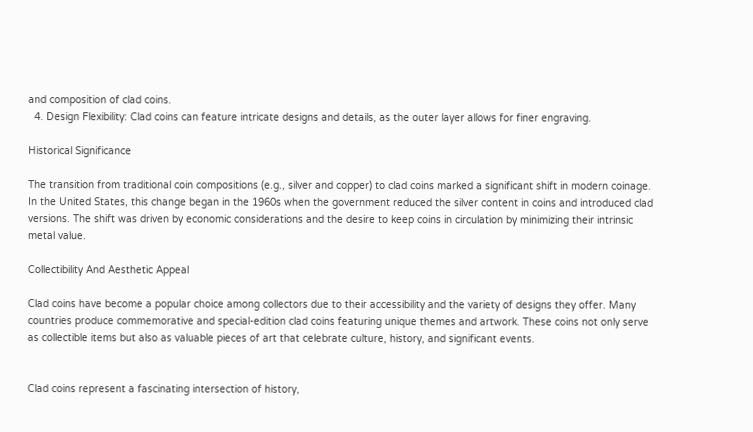and composition of clad coins.
  4. Design Flexibility: Clad coins can feature intricate designs and details, as the outer layer allows for finer engraving.

Historical Significance

The transition from traditional coin compositions (e.g., silver and copper) to clad coins marked a significant shift in modern coinage. In the United States, this change began in the 1960s when the government reduced the silver content in coins and introduced clad versions. The shift was driven by economic considerations and the desire to keep coins in circulation by minimizing their intrinsic metal value.

Collectibility And Aesthetic Appeal

Clad coins have become a popular choice among collectors due to their accessibility and the variety of designs they offer. Many countries produce commemorative and special-edition clad coins featuring unique themes and artwork. These coins not only serve as collectible items but also as valuable pieces of art that celebrate culture, history, and significant events.


Clad coins represent a fascinating intersection of history,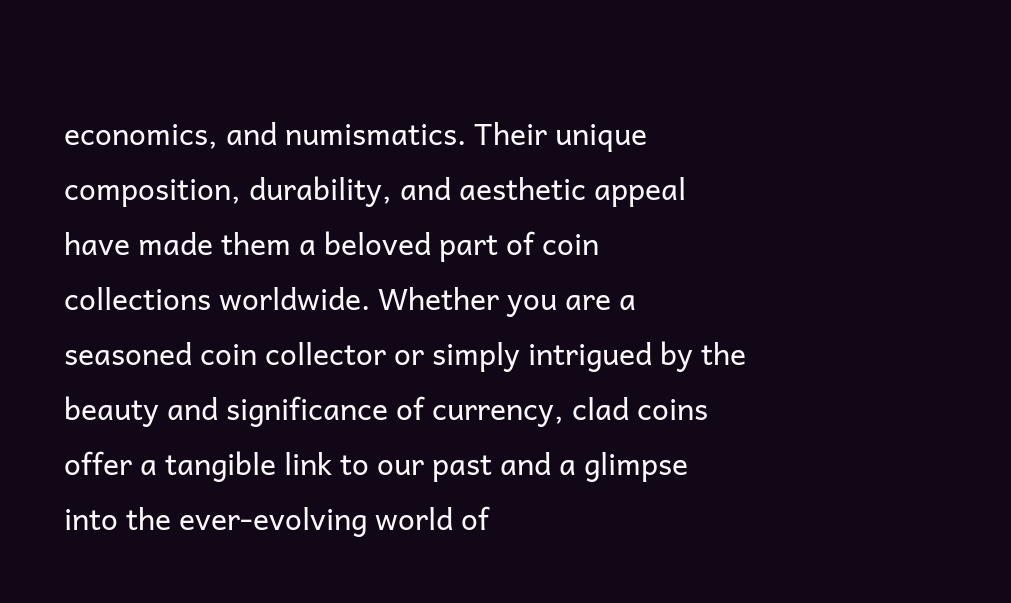economics, and numismatics. Their unique composition, durability, and aesthetic appeal have made them a beloved part of coin collections worldwide. Whether you are a seasoned coin collector or simply intrigued by the beauty and significance of currency, clad coins offer a tangible link to our past and a glimpse into the ever-evolving world of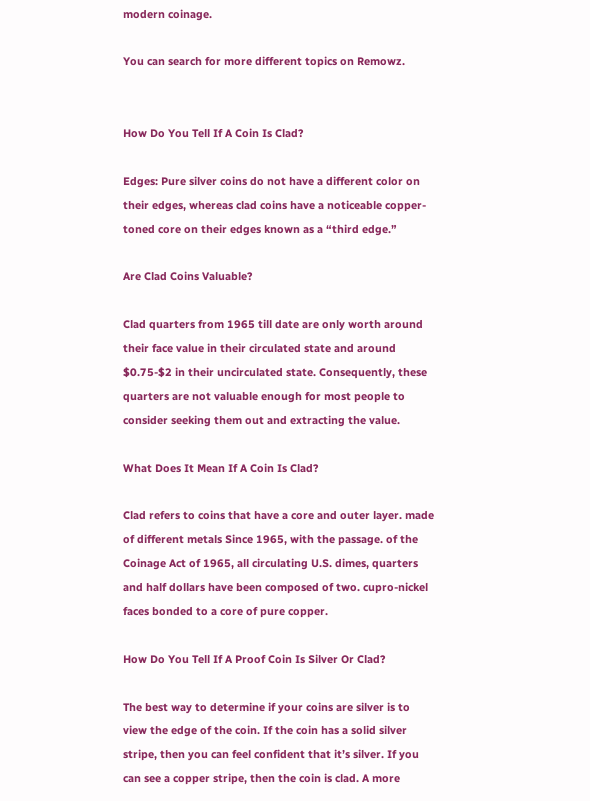modern coinage.

You can search for more different topics on Remowz.


How Do You Tell If A Coin Is Clad?

Edges: Pure silver coins do not have a different color on their edges, whereas clad coins have a noticeable copper-toned core on their edges known as a “third edge.”

Are Clad Coins Valuable?

Clad quarters from 1965 till date are only worth around their face value in their circulated state and around $0.75-$2 in their uncirculated state. Consequently, these quarters are not valuable enough for most people to consider seeking them out and extracting the value.

What Does It Mean If A Coin Is Clad?

Clad refers to coins that have a core and outer layer. made of different metals Since 1965, with the passage. of the Coinage Act of 1965, all circulating U.S. dimes, quarters and half dollars have been composed of two. cupro-nickel faces bonded to a core of pure copper.

How Do You Tell If A Proof Coin Is Silver Or Clad?

The best way to determine if your coins are silver is to view the edge of the coin. If the coin has a solid silver stripe, then you can feel confident that it’s silver. If you can see a copper stripe, then the coin is clad. A more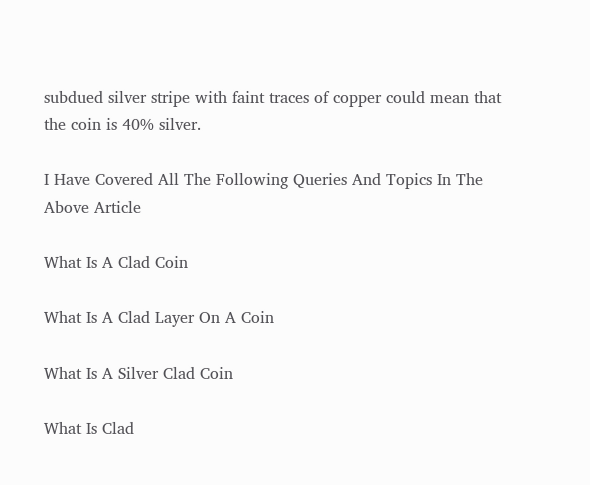subdued silver stripe with faint traces of copper could mean that the coin is 40% silver.

I Have Covered All The Following Queries And Topics In The Above Article

What Is A Clad Coin

What Is A Clad Layer On A Coin

What Is A Silver Clad Coin

What Is Clad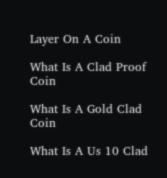Layer On A Coin

What Is A Clad Proof Coin

What Is A Gold Clad Coin

What Is A Us 10 Clad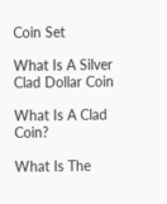Coin Set

What Is A Silver Clad Dollar Coin

What Is A Clad Coin?

What Is The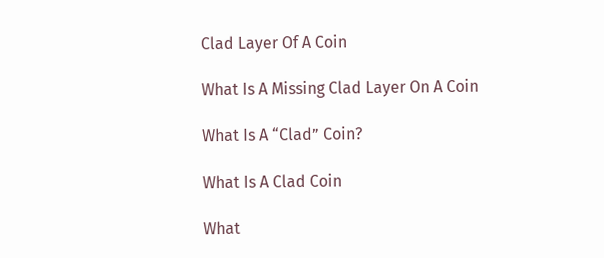Clad Layer Of A Coin

What Is A Missing Clad Layer On A Coin

What Is A “Clad” Coin?

What Is A Clad Coin

What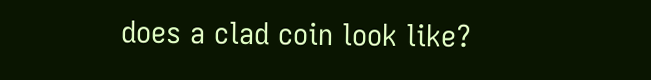does a clad coin look like?